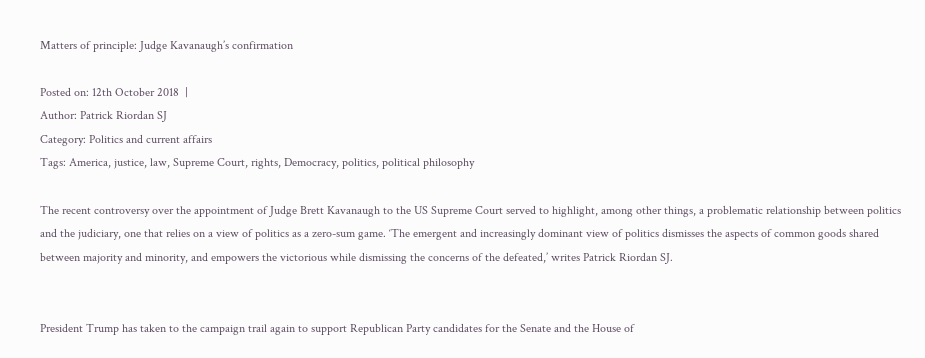Matters of principle: Judge Kavanaugh’s confirmation

Posted on: 12th October 2018  |
Author: Patrick Riordan SJ
Category: Politics and current affairs
Tags: America, justice, law, Supreme Court, rights, Democracy, politics, political philosophy

The recent controversy over the appointment of Judge Brett Kavanaugh to the US Supreme Court served to highlight, among other things, a problematic relationship between politics and the judiciary, one that relies on a view of politics as a zero-sum game. ‘The emergent and increasingly dominant view of politics dismisses the aspects of common goods shared between majority and minority, and empowers the victorious while dismissing the concerns of the defeated,’ writes Patrick Riordan SJ.


President Trump has taken to the campaign trail again to support Republican Party candidates for the Senate and the House of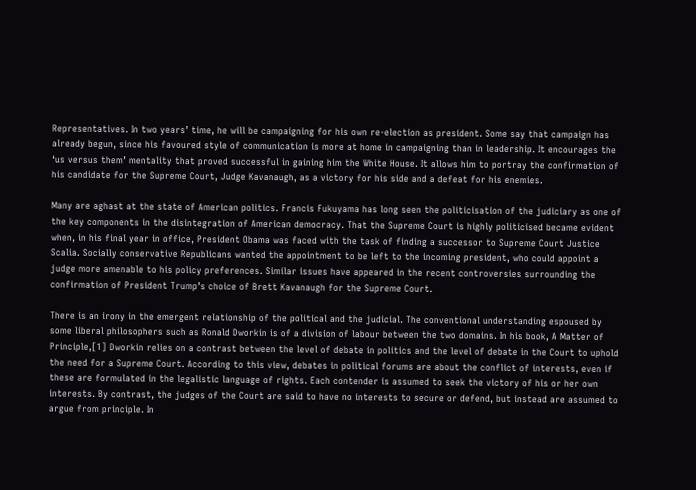Representatives. In two years’ time, he will be campaigning for his own re-election as president. Some say that campaign has already begun, since his favoured style of communication is more at home in campaigning than in leadership. It encourages the ‘us versus them’ mentality that proved successful in gaining him the White House. It allows him to portray the confirmation of his candidate for the Supreme Court, Judge Kavanaugh, as a victory for his side and a defeat for his enemies.

Many are aghast at the state of American politics. Francis Fukuyama has long seen the politicisation of the judiciary as one of the key components in the disintegration of American democracy. That the Supreme Court is highly politicised became evident when, in his final year in office, President Obama was faced with the task of finding a successor to Supreme Court Justice Scalia. Socially conservative Republicans wanted the appointment to be left to the incoming president, who could appoint a judge more amenable to his policy preferences. Similar issues have appeared in the recent controversies surrounding the confirmation of President Trump’s choice of Brett Kavanaugh for the Supreme Court.

There is an irony in the emergent relationship of the political and the judicial. The conventional understanding espoused by some liberal philosophers such as Ronald Dworkin is of a division of labour between the two domains. In his book, A Matter of Principle,[1] Dworkin relies on a contrast between the level of debate in politics and the level of debate in the Court to uphold the need for a Supreme Court. According to this view, debates in political forums are about the conflict of interests, even if these are formulated in the legalistic language of rights. Each contender is assumed to seek the victory of his or her own interests. By contrast, the judges of the Court are said to have no interests to secure or defend, but instead are assumed to argue from principle. In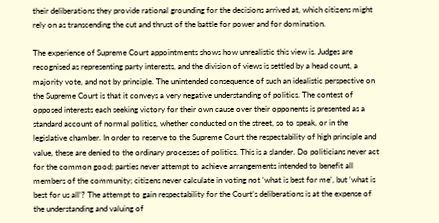their deliberations they provide rational grounding for the decisions arrived at, which citizens might rely on as transcending the cut and thrust of the battle for power and for domination.

The experience of Supreme Court appointments shows how unrealistic this view is. Judges are recognised as representing party interests, and the division of views is settled by a head count, a majority vote, and not by principle. The unintended consequence of such an idealistic perspective on the Supreme Court is that it conveys a very negative understanding of politics. The contest of opposed interests each seeking victory for their own cause over their opponents is presented as a standard account of normal politics, whether conducted on the street, so to speak, or in the legislative chamber. In order to reserve to the Supreme Court the respectability of high principle and value, these are denied to the ordinary processes of politics. This is a slander. Do politicians never act for the common good; parties never attempt to achieve arrangements intended to benefit all members of the community; citizens never calculate in voting not ‘what is best for me’, but ‘what is best for us all’? The attempt to gain respectability for the Court’s deliberations is at the expense of the understanding and valuing of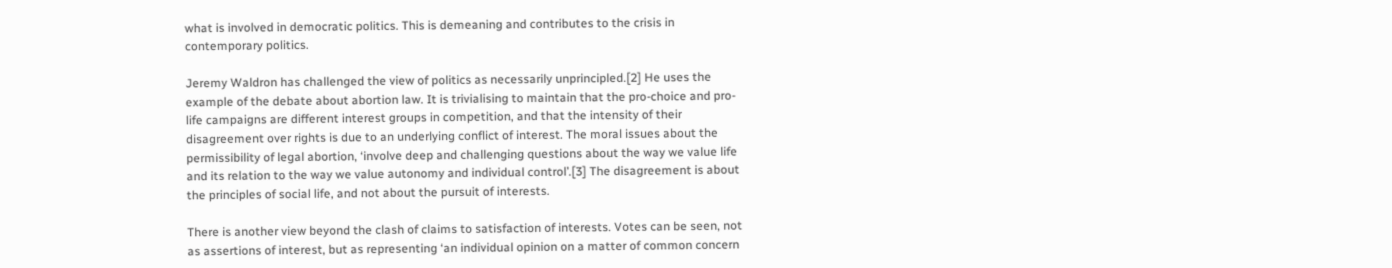what is involved in democratic politics. This is demeaning and contributes to the crisis in contemporary politics.

Jeremy Waldron has challenged the view of politics as necessarily unprincipled.[2] He uses the example of the debate about abortion law. It is trivialising to maintain that the pro-choice and pro-life campaigns are different interest groups in competition, and that the intensity of their disagreement over rights is due to an underlying conflict of interest. The moral issues about the permissibility of legal abortion, ‘involve deep and challenging questions about the way we value life and its relation to the way we value autonomy and individual control’.[3] The disagreement is about the principles of social life, and not about the pursuit of interests.

There is another view beyond the clash of claims to satisfaction of interests. Votes can be seen, not as assertions of interest, but as representing ‘an individual opinion on a matter of common concern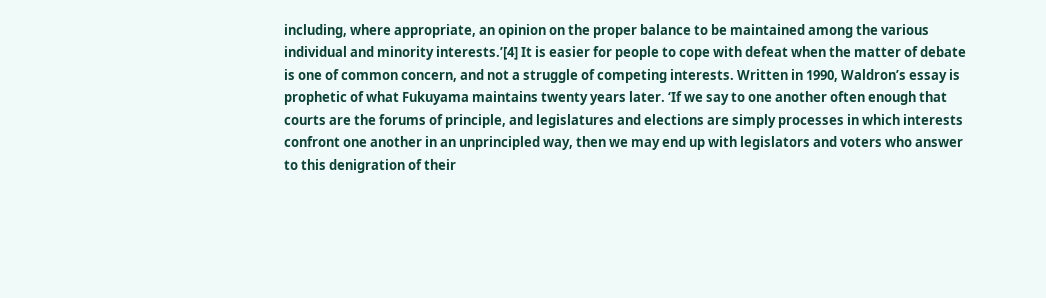including, where appropriate, an opinion on the proper balance to be maintained among the various individual and minority interests.’[4] It is easier for people to cope with defeat when the matter of debate is one of common concern, and not a struggle of competing interests. Written in 1990, Waldron’s essay is prophetic of what Fukuyama maintains twenty years later. ‘If we say to one another often enough that courts are the forums of principle, and legislatures and elections are simply processes in which interests confront one another in an unprincipled way, then we may end up with legislators and voters who answer to this denigration of their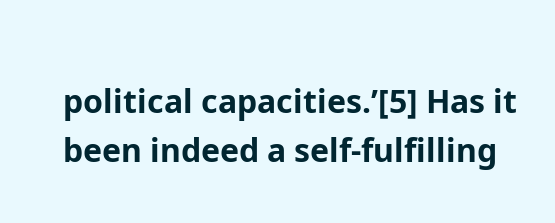political capacities.’[5] Has it been indeed a self-fulfilling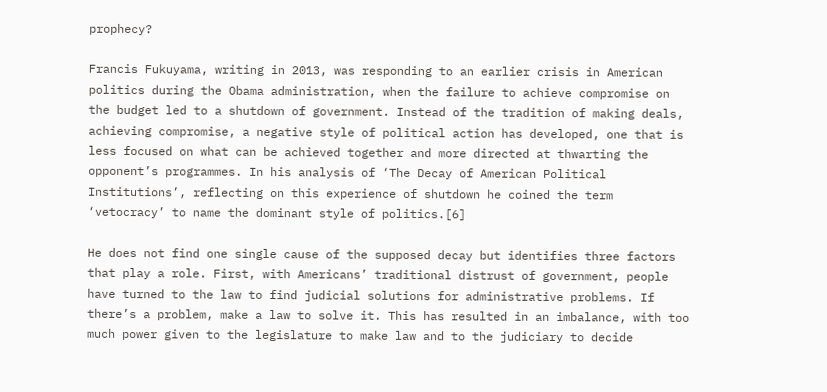prophecy?

Francis Fukuyama, writing in 2013, was responding to an earlier crisis in American politics during the Obama administration, when the failure to achieve compromise on the budget led to a shutdown of government. Instead of the tradition of making deals, achieving compromise, a negative style of political action has developed, one that is less focused on what can be achieved together and more directed at thwarting the opponent’s programmes. In his analysis of ‘The Decay of American Political Institutions’, reflecting on this experience of shutdown he coined the term ‘vetocracy’ to name the dominant style of politics.[6]

He does not find one single cause of the supposed decay but identifies three factors that play a role. First, with Americans’ traditional distrust of government, people have turned to the law to find judicial solutions for administrative problems. If there’s a problem, make a law to solve it. This has resulted in an imbalance, with too much power given to the legislature to make law and to the judiciary to decide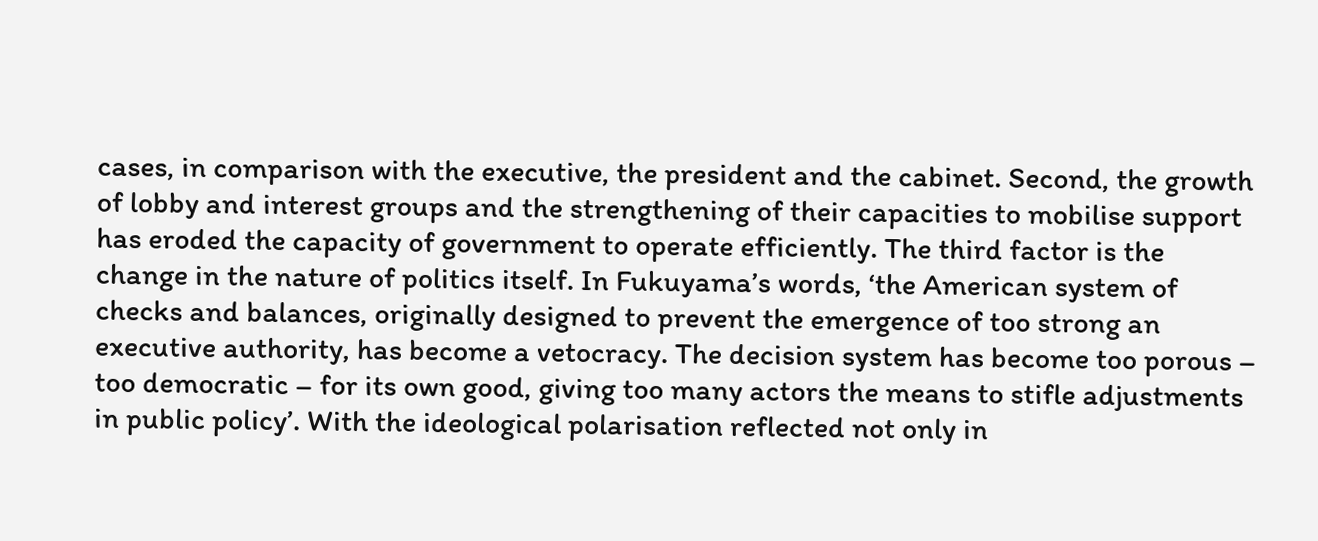cases, in comparison with the executive, the president and the cabinet. Second, the growth of lobby and interest groups and the strengthening of their capacities to mobilise support has eroded the capacity of government to operate efficiently. The third factor is the change in the nature of politics itself. In Fukuyama’s words, ‘the American system of checks and balances, originally designed to prevent the emergence of too strong an executive authority, has become a vetocracy. The decision system has become too porous – too democratic – for its own good, giving too many actors the means to stifle adjustments in public policy’. With the ideological polarisation reflected not only in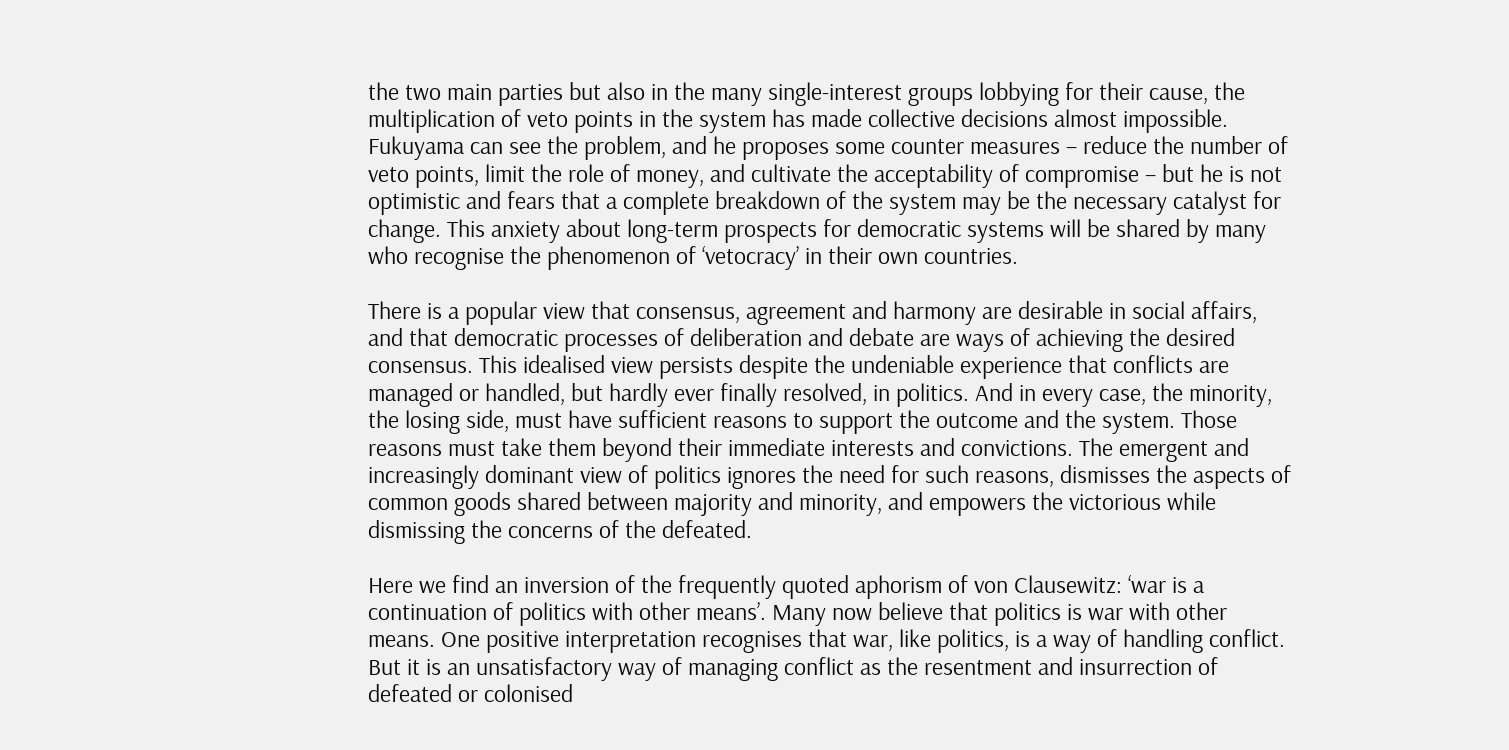the two main parties but also in the many single-interest groups lobbying for their cause, the multiplication of veto points in the system has made collective decisions almost impossible. Fukuyama can see the problem, and he proposes some counter measures – reduce the number of veto points, limit the role of money, and cultivate the acceptability of compromise – but he is not optimistic and fears that a complete breakdown of the system may be the necessary catalyst for change. This anxiety about long-term prospects for democratic systems will be shared by many who recognise the phenomenon of ‘vetocracy’ in their own countries.

There is a popular view that consensus, agreement and harmony are desirable in social affairs, and that democratic processes of deliberation and debate are ways of achieving the desired consensus. This idealised view persists despite the undeniable experience that conflicts are managed or handled, but hardly ever finally resolved, in politics. And in every case, the minority, the losing side, must have sufficient reasons to support the outcome and the system. Those reasons must take them beyond their immediate interests and convictions. The emergent and increasingly dominant view of politics ignores the need for such reasons, dismisses the aspects of common goods shared between majority and minority, and empowers the victorious while dismissing the concerns of the defeated.

Here we find an inversion of the frequently quoted aphorism of von Clausewitz: ‘war is a continuation of politics with other means’. Many now believe that politics is war with other means. One positive interpretation recognises that war, like politics, is a way of handling conflict. But it is an unsatisfactory way of managing conflict as the resentment and insurrection of defeated or colonised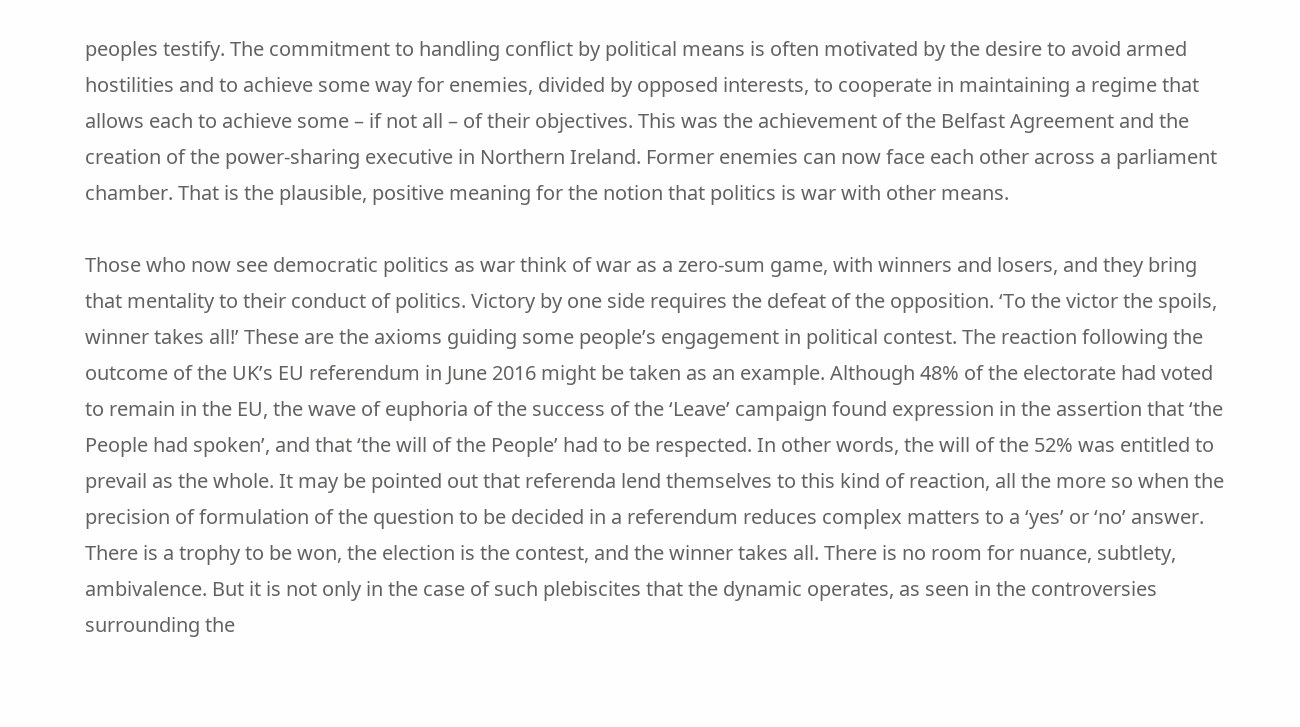peoples testify. The commitment to handling conflict by political means is often motivated by the desire to avoid armed hostilities and to achieve some way for enemies, divided by opposed interests, to cooperate in maintaining a regime that allows each to achieve some – if not all – of their objectives. This was the achievement of the Belfast Agreement and the creation of the power-sharing executive in Northern Ireland. Former enemies can now face each other across a parliament chamber. That is the plausible, positive meaning for the notion that politics is war with other means.

Those who now see democratic politics as war think of war as a zero-sum game, with winners and losers, and they bring that mentality to their conduct of politics. Victory by one side requires the defeat of the opposition. ‘To the victor the spoils, winner takes all!’ These are the axioms guiding some people’s engagement in political contest. The reaction following the outcome of the UK’s EU referendum in June 2016 might be taken as an example. Although 48% of the electorate had voted to remain in the EU, the wave of euphoria of the success of the ‘Leave’ campaign found expression in the assertion that ‘the People had spoken’, and that ‘the will of the People’ had to be respected. In other words, the will of the 52% was entitled to prevail as the whole. It may be pointed out that referenda lend themselves to this kind of reaction, all the more so when the precision of formulation of the question to be decided in a referendum reduces complex matters to a ‘yes’ or ‘no’ answer. There is a trophy to be won, the election is the contest, and the winner takes all. There is no room for nuance, subtlety, ambivalence. But it is not only in the case of such plebiscites that the dynamic operates, as seen in the controversies surrounding the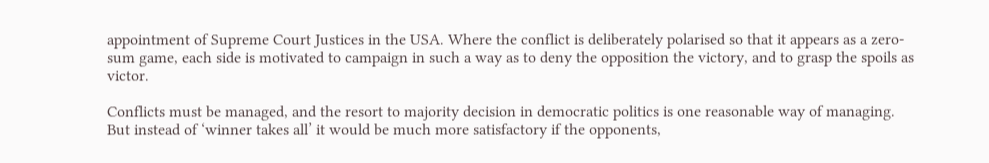appointment of Supreme Court Justices in the USA. Where the conflict is deliberately polarised so that it appears as a zero-sum game, each side is motivated to campaign in such a way as to deny the opposition the victory, and to grasp the spoils as victor.

Conflicts must be managed, and the resort to majority decision in democratic politics is one reasonable way of managing. But instead of ‘winner takes all’ it would be much more satisfactory if the opponents,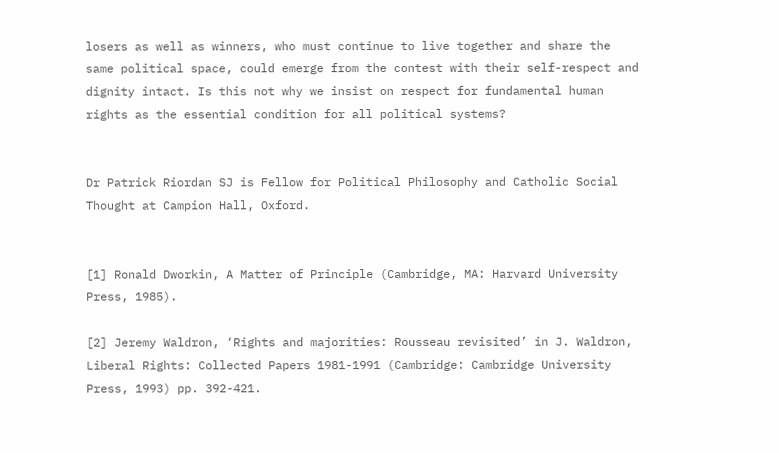losers as well as winners, who must continue to live together and share the same political space, could emerge from the contest with their self-respect and dignity intact. Is this not why we insist on respect for fundamental human rights as the essential condition for all political systems?


Dr Patrick Riordan SJ is Fellow for Political Philosophy and Catholic Social Thought at Campion Hall, Oxford.


[1] Ronald Dworkin, A Matter of Principle (Cambridge, MA: Harvard University Press, 1985).

[2] Jeremy Waldron, ‘Rights and majorities: Rousseau revisited’ in J. Waldron, Liberal Rights: Collected Papers 1981-1991 (Cambridge: Cambridge University Press, 1993) pp. 392-421.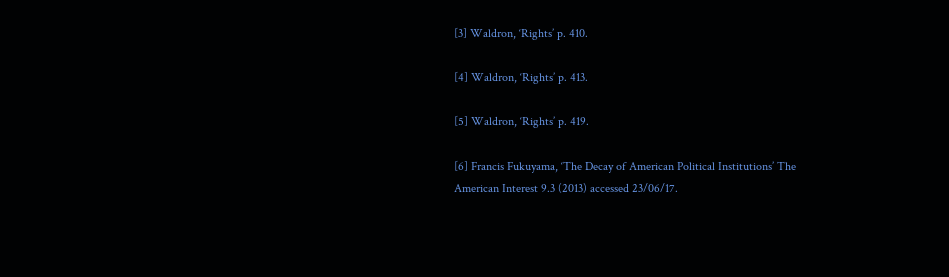[3] Waldron, ‘Rights’ p. 410.

[4] Waldron, ‘Rights’ p. 413.

[5] Waldron, ‘Rights’ p. 419.

[6] Francis Fukuyama, ‘The Decay of American Political Institutions’ The American Interest 9.3 (2013) accessed 23/06/17.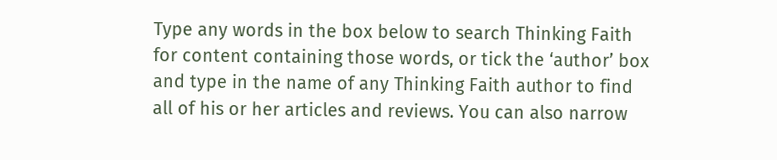Type any words in the box below to search Thinking Faith for content containing those words, or tick the ‘author’ box and type in the name of any Thinking Faith author to find all of his or her articles and reviews. You can also narrow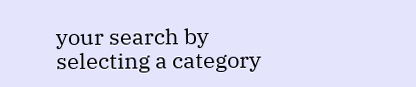your search by selecting a category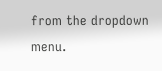from the dropdown menu.